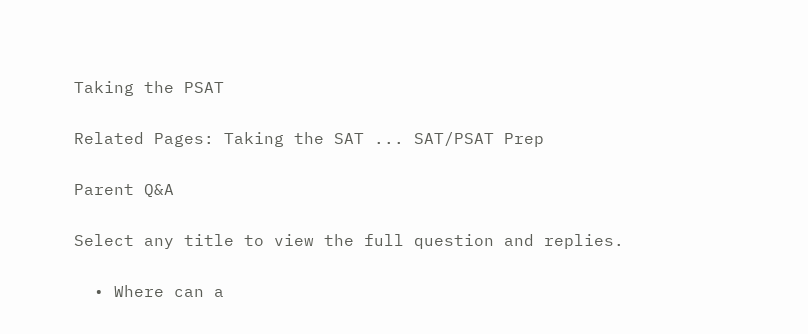Taking the PSAT

Related Pages: Taking the SAT ... SAT/PSAT Prep

Parent Q&A

Select any title to view the full question and replies.

  • Where can a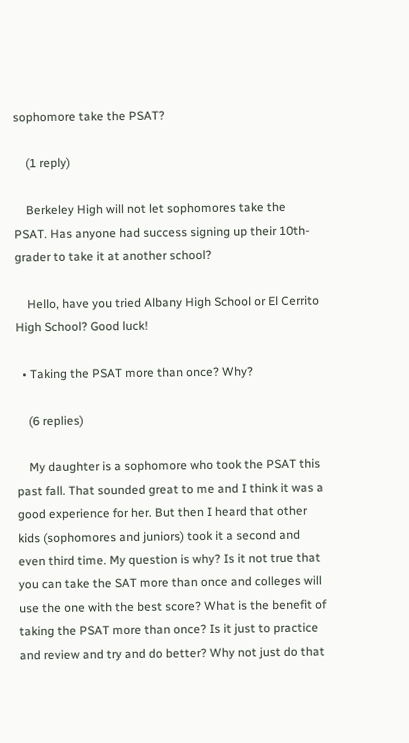sophomore take the PSAT?

    (1 reply)

    Berkeley High will not let sophomores take the PSAT. Has anyone had success signing up their 10th-grader to take it at another school?

    Hello, have you tried Albany High School or El Cerrito High School? Good luck!

  • Taking the PSAT more than once? Why?

    (6 replies)

    My daughter is a sophomore who took the PSAT this past fall. That sounded great to me and I think it was a good experience for her. But then I heard that other kids (sophomores and juniors) took it a second and even third time. My question is why? Is it not true that you can take the SAT more than once and colleges will use the one with the best score? What is the benefit of taking the PSAT more than once? Is it just to practice and review and try and do better? Why not just do that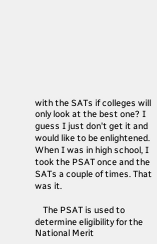with the SATs if colleges will only look at the best one? I guess I just don't get it and would like to be enlightened. When I was in high school, I took the PSAT once and the SATs a couple of times. That was it.

    The PSAT is used to determine eligibility for the National Merit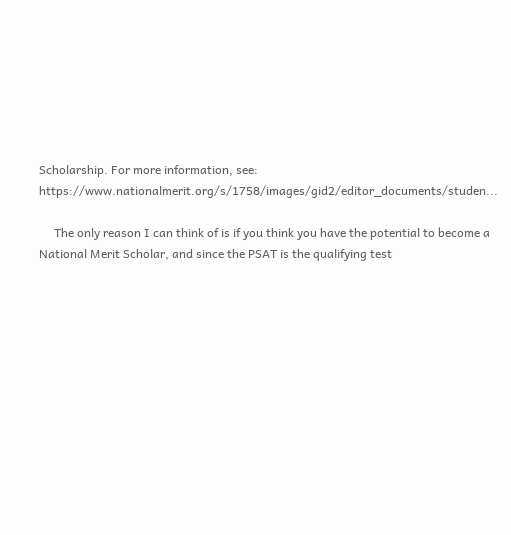Scholarship. For more information, see: https://www.nationalmerit.org/s/1758/images/gid2/editor_documents/studen...

     The only reason I can think of is if you think you have the potential to become a National Merit Scholar, and since the PSAT is the qualifying test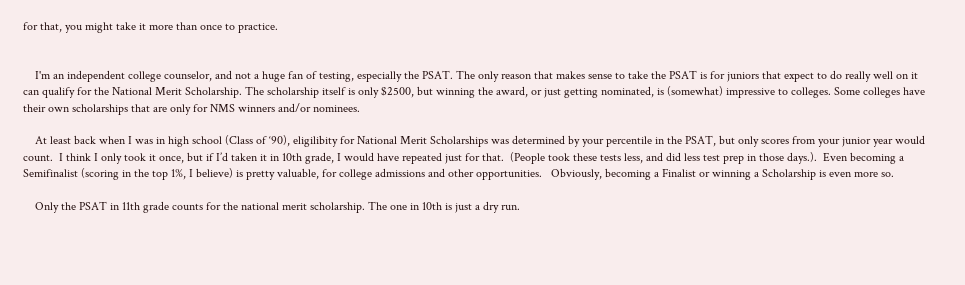for that, you might take it more than once to practice.


    I'm an independent college counselor, and not a huge fan of testing, especially the PSAT. The only reason that makes sense to take the PSAT is for juniors that expect to do really well on it can qualify for the National Merit Scholarship. The scholarship itself is only $2500, but winning the award, or just getting nominated, is (somewhat) impressive to colleges. Some colleges have their own scholarships that are only for NMS winners and/or nominees.

    At least back when I was in high school (Class of ‘90), eligilibity for National Merit Scholarships was determined by your percentile in the PSAT, but only scores from your junior year would count.  I think I only took it once, but if I’d taken it in 10th grade, I would have repeated just for that.  (People took these tests less, and did less test prep in those days.).  Even becoming a Semifinalist (scoring in the top 1%, I believe) is pretty valuable, for college admissions and other opportunities.   Obviously, becoming a Finalist or winning a Scholarship is even more so.

    Only the PSAT in 11th grade counts for the national merit scholarship. The one in 10th is just a dry run.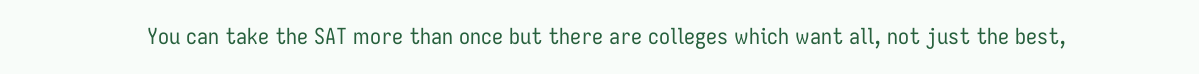You can take the SAT more than once but there are colleges which want all, not just the best,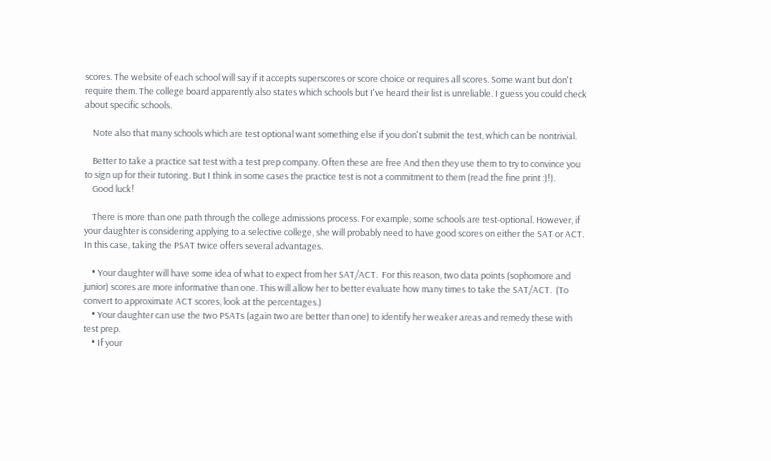scores. The website of each school will say if it accepts superscores or score choice or requires all scores. Some want but don't require them. The college board apparently also states which schools but I've heard their list is unreliable. I guess you could check about specific schools.

    Note also that many schools which are test optional want something else if you don't submit the test, which can be nontrivial.

    Better to take a practice sat test with a test prep company. Often these are free And then they use them to try to convince you to sign up for their tutoring. But I think in some cases the practice test is not a commitment to them (read the fine print :)!).
    Good luck!

    There is more than one path through the college admissions process. For example, some schools are test-optional. However, if your daughter is considering applying to a selective college, she will probably need to have good scores on either the SAT or ACT.  In this case, taking the PSAT twice offers several advantages.

    • Your daughter will have some idea of what to expect from her SAT/ACT.  For this reason, two data points (sophomore and junior) scores are more informative than one. This will allow her to better evaluate how many times to take the SAT/ACT.  (To convert to approximate ACT scores, look at the percentages.)
    • Your daughter can use the two PSATs (again two are better than one) to identify her weaker areas and remedy these with test prep.
    • If your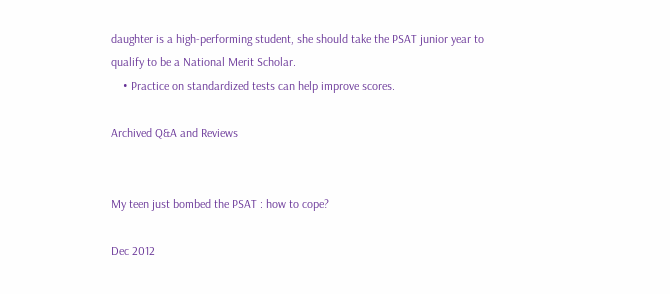daughter is a high-performing student, she should take the PSAT junior year to qualify to be a National Merit Scholar.
    • Practice on standardized tests can help improve scores.

Archived Q&A and Reviews


My teen just bombed the PSAT : how to cope?

Dec 2012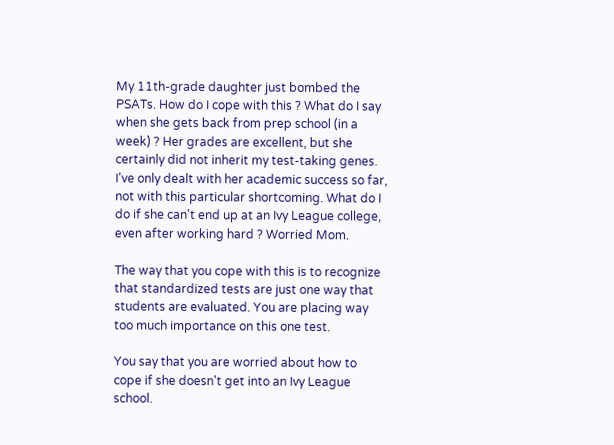My 11th-grade daughter just bombed the PSATs. How do I cope with this ? What do I say when she gets back from prep school (in a week) ? Her grades are excellent, but she certainly did not inherit my test-taking genes. I've only dealt with her academic success so far, not with this particular shortcoming. What do I do if she can't end up at an Ivy League college, even after working hard ? Worried Mom.

The way that you cope with this is to recognize that standardized tests are just one way that students are evaluated. You are placing way too much importance on this one test.

You say that you are worried about how to cope if she doesn't get into an Ivy League school.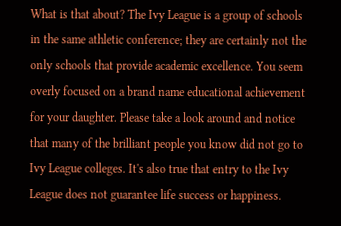What is that about? The Ivy League is a group of schools in the same athletic conference; they are certainly not the only schools that provide academic excellence. You seem overly focused on a brand name educational achievement for your daughter. Please take a look around and notice that many of the brilliant people you know did not go to Ivy League colleges. It's also true that entry to the Ivy League does not guarantee life success or happiness.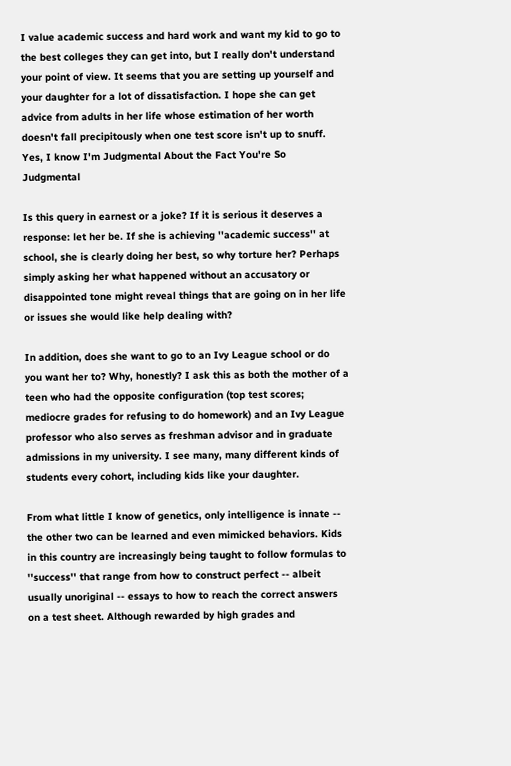I value academic success and hard work and want my kid to go to the best colleges they can get into, but I really don't understand your point of view. It seems that you are setting up yourself and your daughter for a lot of dissatisfaction. I hope she can get advice from adults in her life whose estimation of her worth doesn't fall precipitously when one test score isn't up to snuff. Yes, I know I'm Judgmental About the Fact You're So Judgmental

Is this query in earnest or a joke? If it is serious it deserves a response: let her be. If she is achieving ''academic success'' at school, she is clearly doing her best, so why torture her? Perhaps simply asking her what happened without an accusatory or disappointed tone might reveal things that are going on in her life or issues she would like help dealing with?

In addition, does she want to go to an Ivy League school or do you want her to? Why, honestly? I ask this as both the mother of a teen who had the opposite configuration (top test scores; mediocre grades for refusing to do homework) and an Ivy League professor who also serves as freshman advisor and in graduate admissions in my university. I see many, many different kinds of students every cohort, including kids like your daughter.

From what little I know of genetics, only intelligence is innate -- the other two can be learned and even mimicked behaviors. Kids in this country are increasingly being taught to follow formulas to ''success'' that range from how to construct perfect -- albeit usually unoriginal -- essays to how to reach the correct answers on a test sheet. Although rewarded by high grades and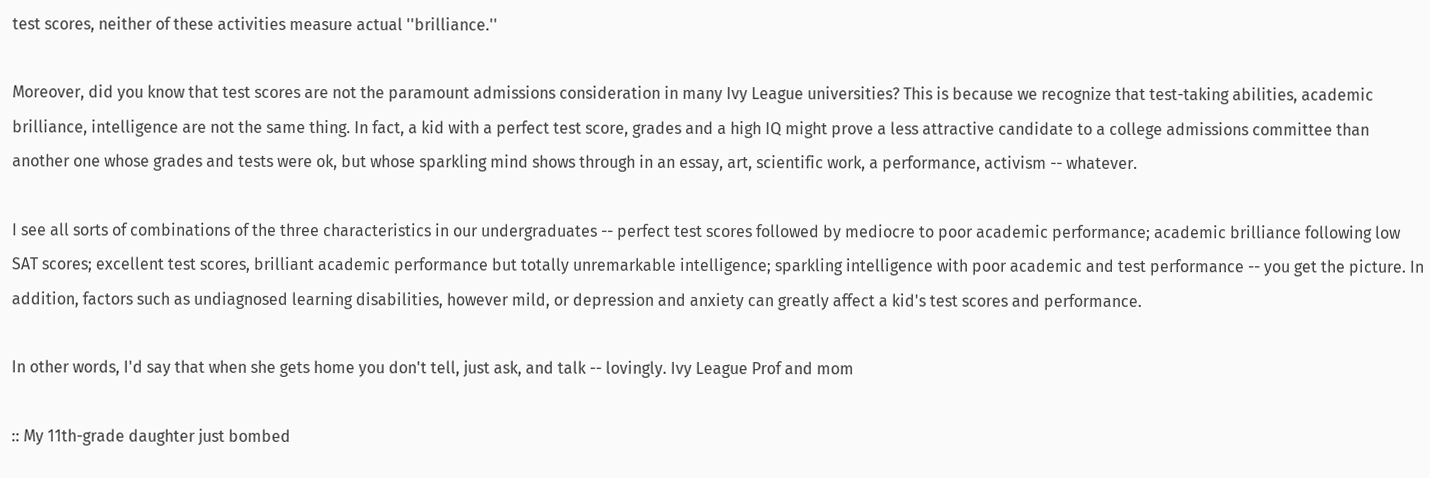test scores, neither of these activities measure actual ''brilliance.''

Moreover, did you know that test scores are not the paramount admissions consideration in many Ivy League universities? This is because we recognize that test-taking abilities, academic brilliance, intelligence are not the same thing. In fact, a kid with a perfect test score, grades and a high IQ might prove a less attractive candidate to a college admissions committee than another one whose grades and tests were ok, but whose sparkling mind shows through in an essay, art, scientific work, a performance, activism -- whatever.

I see all sorts of combinations of the three characteristics in our undergraduates -- perfect test scores followed by mediocre to poor academic performance; academic brilliance following low SAT scores; excellent test scores, brilliant academic performance but totally unremarkable intelligence; sparkling intelligence with poor academic and test performance -- you get the picture. In addition, factors such as undiagnosed learning disabilities, however mild, or depression and anxiety can greatly affect a kid's test scores and performance.

In other words, I'd say that when she gets home you don't tell, just ask, and talk -- lovingly. Ivy League Prof and mom

:: My 11th-grade daughter just bombed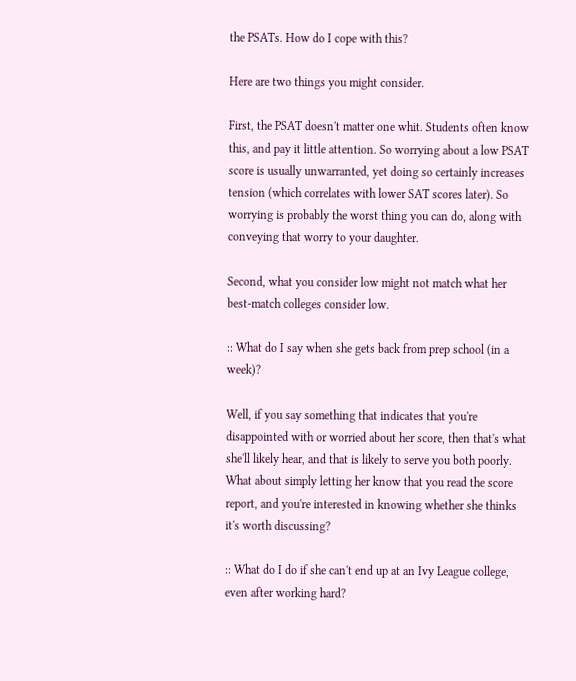the PSATs. How do I cope with this?

Here are two things you might consider.

First, the PSAT doesn't matter one whit. Students often know this, and pay it little attention. So worrying about a low PSAT score is usually unwarranted, yet doing so certainly increases tension (which correlates with lower SAT scores later). So worrying is probably the worst thing you can do, along with conveying that worry to your daughter.

Second, what you consider low might not match what her best-match colleges consider low.

:: What do I say when she gets back from prep school (in a week)?

Well, if you say something that indicates that you're disappointed with or worried about her score, then that's what she'll likely hear, and that is likely to serve you both poorly. What about simply letting her know that you read the score report, and you're interested in knowing whether she thinks it's worth discussing?

:: What do I do if she can't end up at an Ivy League college, even after working hard?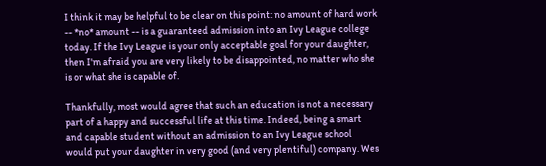I think it may be helpful to be clear on this point: no amount of hard work -- *no* amount -- is a guaranteed admission into an Ivy League college today. If the Ivy League is your only acceptable goal for your daughter, then I'm afraid you are very likely to be disappointed, no matter who she is or what she is capable of.

Thankfully, most would agree that such an education is not a necessary part of a happy and successful life at this time. Indeed, being a smart and capable student without an admission to an Ivy League school would put your daughter in very good (and very plentiful) company. Wes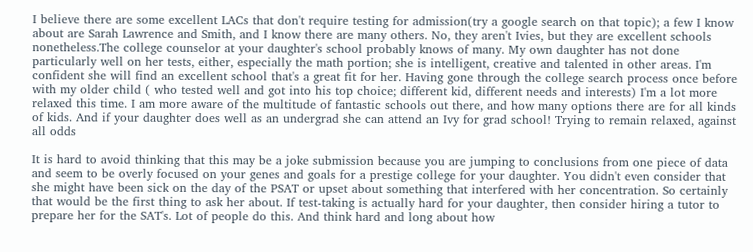I believe there are some excellent LACs that don't require testing for admission(try a google search on that topic); a few I know about are Sarah Lawrence and Smith, and I know there are many others. No, they aren't Ivies, but they are excellent schools nonetheless.The college counselor at your daughter's school probably knows of many. My own daughter has not done particularly well on her tests, either, especially the math portion; she is intelligent, creative and talented in other areas. I'm confident she will find an excellent school that's a great fit for her. Having gone through the college search process once before with my older child ( who tested well and got into his top choice; different kid, different needs and interests) I'm a lot more relaxed this time. I am more aware of the multitude of fantastic schools out there, and how many options there are for all kinds of kids. And if your daughter does well as an undergrad she can attend an Ivy for grad school! Trying to remain relaxed, against all odds

It is hard to avoid thinking that this may be a joke submission because you are jumping to conclusions from one piece of data and seem to be overly focused on your genes and goals for a prestige college for your daughter. You didn't even consider that she might have been sick on the day of the PSAT or upset about something that interfered with her concentration. So certainly that would be the first thing to ask her about. If test-taking is actually hard for your daughter, then consider hiring a tutor to prepare her for the SAT's. Lot of people do this. And think hard and long about how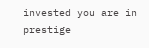invested you are in prestige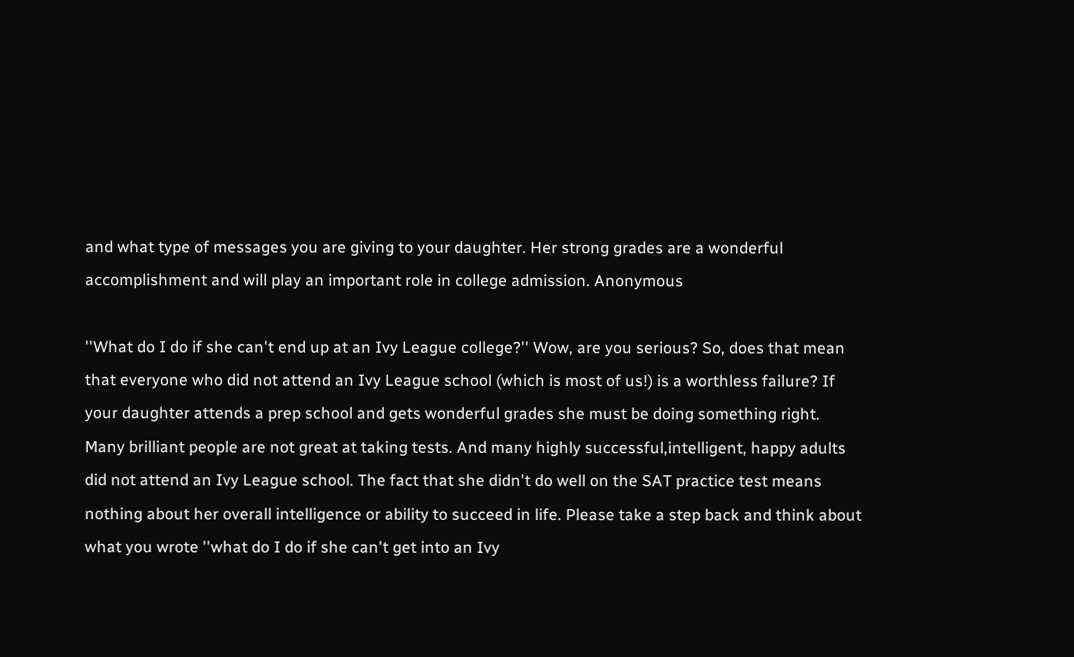and what type of messages you are giving to your daughter. Her strong grades are a wonderful accomplishment and will play an important role in college admission. Anonymous

''What do I do if she can't end up at an Ivy League college?'' Wow, are you serious? So, does that mean that everyone who did not attend an Ivy League school (which is most of us!) is a worthless failure? If your daughter attends a prep school and gets wonderful grades she must be doing something right. Many brilliant people are not great at taking tests. And many highly successful,intelligent, happy adults did not attend an Ivy League school. The fact that she didn't do well on the SAT practice test means nothing about her overall intelligence or ability to succeed in life. Please take a step back and think about what you wrote ''what do I do if she can't get into an Ivy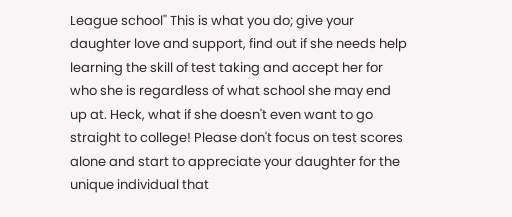League school'' This is what you do; give your daughter love and support, find out if she needs help learning the skill of test taking and accept her for who she is regardless of what school she may end up at. Heck, what if she doesn't even want to go straight to college! Please don't focus on test scores alone and start to appreciate your daughter for the unique individual that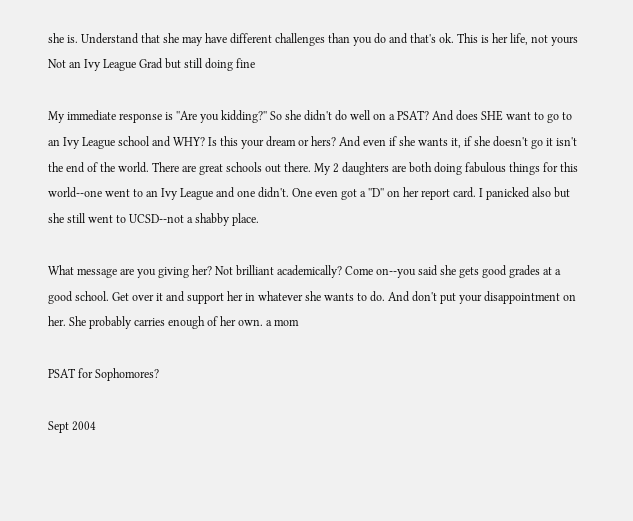she is. Understand that she may have different challenges than you do and that's ok. This is her life, not yours Not an Ivy League Grad but still doing fine

My immediate response is ''Are you kidding?'' So she didn't do well on a PSAT? And does SHE want to go to an Ivy League school and WHY? Is this your dream or hers? And even if she wants it, if she doesn't go it isn't the end of the world. There are great schools out there. My 2 daughters are both doing fabulous things for this world--one went to an Ivy League and one didn't. One even got a ''D'' on her report card. I panicked also but she still went to UCSD--not a shabby place.

What message are you giving her? Not brilliant academically? Come on--you said she gets good grades at a good school. Get over it and support her in whatever she wants to do. And don't put your disappointment on her. She probably carries enough of her own. a mom

PSAT for Sophomores?

Sept 2004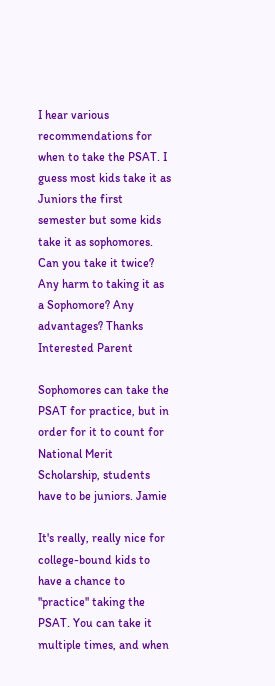I hear various recommendations for when to take the PSAT. I guess most kids take it as Juniors the first semester but some kids take it as sophomores. Can you take it twice? Any harm to taking it as a Sophomore? Any advantages? Thanks
Interested Parent

Sophomores can take the PSAT for practice, but in order for it to count for National Merit Scholarship, students have to be juniors. Jamie

It's really, really nice for college-bound kids to have a chance to ''practice'' taking the PSAT. You can take it multiple times, and when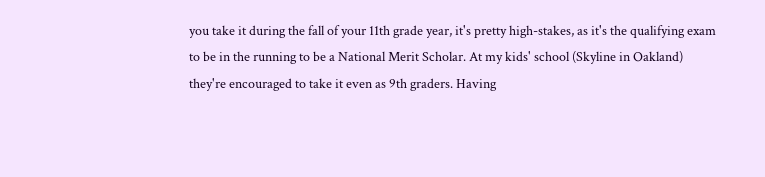you take it during the fall of your 11th grade year, it's pretty high-stakes, as it's the qualifying exam to be in the running to be a National Merit Scholar. At my kids' school (Skyline in Oakland) they're encouraged to take it even as 9th graders. Having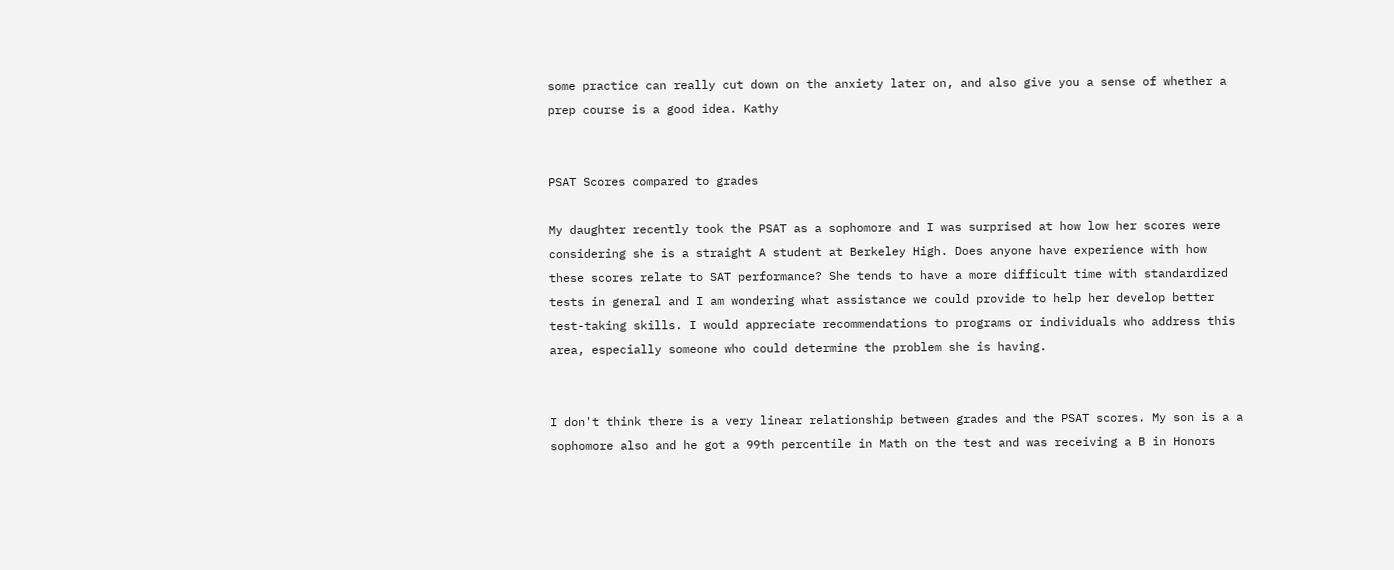some practice can really cut down on the anxiety later on, and also give you a sense of whether a prep course is a good idea. Kathy


PSAT Scores compared to grades

My daughter recently took the PSAT as a sophomore and I was surprised at how low her scores were considering she is a straight A student at Berkeley High. Does anyone have experience with how these scores relate to SAT performance? She tends to have a more difficult time with standardized tests in general and I am wondering what assistance we could provide to help her develop better test-taking skills. I would appreciate recommendations to programs or individuals who address this area, especially someone who could determine the problem she is having.


I don't think there is a very linear relationship between grades and the PSAT scores. My son is a a sophomore also and he got a 99th percentile in Math on the test and was receiving a B in Honors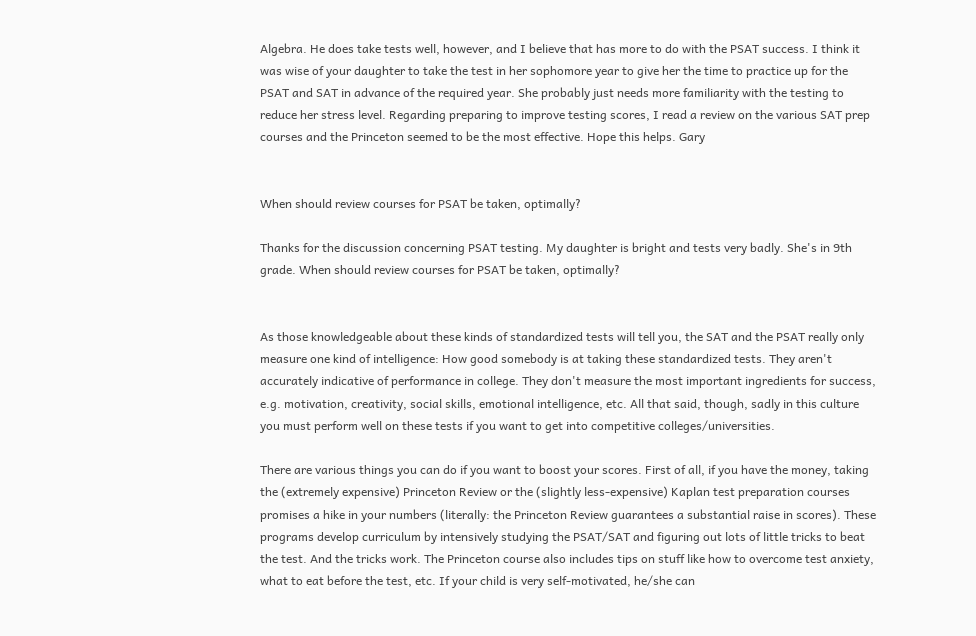Algebra. He does take tests well, however, and I believe that has more to do with the PSAT success. I think it was wise of your daughter to take the test in her sophomore year to give her the time to practice up for the PSAT and SAT in advance of the required year. She probably just needs more familiarity with the testing to reduce her stress level. Regarding preparing to improve testing scores, I read a review on the various SAT prep courses and the Princeton seemed to be the most effective. Hope this helps. Gary


When should review courses for PSAT be taken, optimally?

Thanks for the discussion concerning PSAT testing. My daughter is bright and tests very badly. She's in 9th grade. When should review courses for PSAT be taken, optimally?


As those knowledgeable about these kinds of standardized tests will tell you, the SAT and the PSAT really only measure one kind of intelligence: How good somebody is at taking these standardized tests. They aren't accurately indicative of performance in college. They don't measure the most important ingredients for success, e.g. motivation, creativity, social skills, emotional intelligence, etc. All that said, though, sadly in this culture you must perform well on these tests if you want to get into competitive colleges/universities.

There are various things you can do if you want to boost your scores. First of all, if you have the money, taking the (extremely expensive) Princeton Review or the (slightly less-expensive) Kaplan test preparation courses promises a hike in your numbers (literally: the Princeton Review guarantees a substantial raise in scores). These programs develop curriculum by intensively studying the PSAT/SAT and figuring out lots of little tricks to beat the test. And the tricks work. The Princeton course also includes tips on stuff like how to overcome test anxiety, what to eat before the test, etc. If your child is very self-motivated, he/she can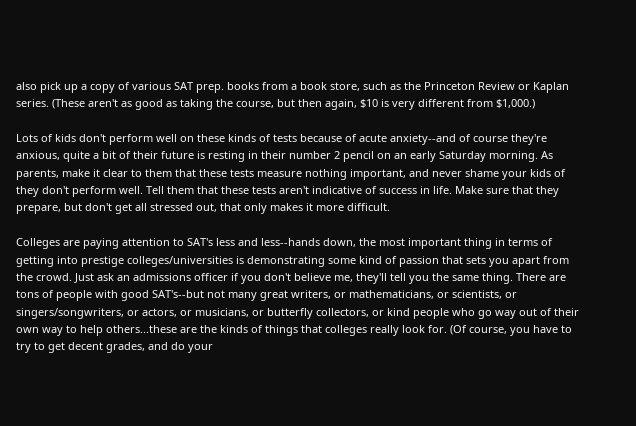also pick up a copy of various SAT prep. books from a book store, such as the Princeton Review or Kaplan series. (These aren't as good as taking the course, but then again, $10 is very different from $1,000.)

Lots of kids don't perform well on these kinds of tests because of acute anxiety--and of course they're anxious, quite a bit of their future is resting in their number 2 pencil on an early Saturday morning. As parents, make it clear to them that these tests measure nothing important, and never shame your kids of they don't perform well. Tell them that these tests aren't indicative of success in life. Make sure that they prepare, but don't get all stressed out, that only makes it more difficult.

Colleges are paying attention to SAT's less and less--hands down, the most important thing in terms of getting into prestige colleges/universities is demonstrating some kind of passion that sets you apart from the crowd. Just ask an admissions officer if you don't believe me, they'll tell you the same thing. There are tons of people with good SAT's--but not many great writers, or mathematicians, or scientists, or singers/songwriters, or actors, or musicians, or butterfly collectors, or kind people who go way out of their own way to help others...these are the kinds of things that colleges really look for. (Of course, you have to try to get decent grades, and do your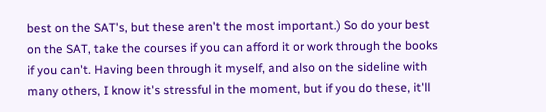best on the SAT's, but these aren't the most important.) So do your best on the SAT, take the courses if you can afford it or work through the books if you can't. Having been through it myself, and also on the sideline with many others, I know it's stressful in the moment, but if you do these, it'll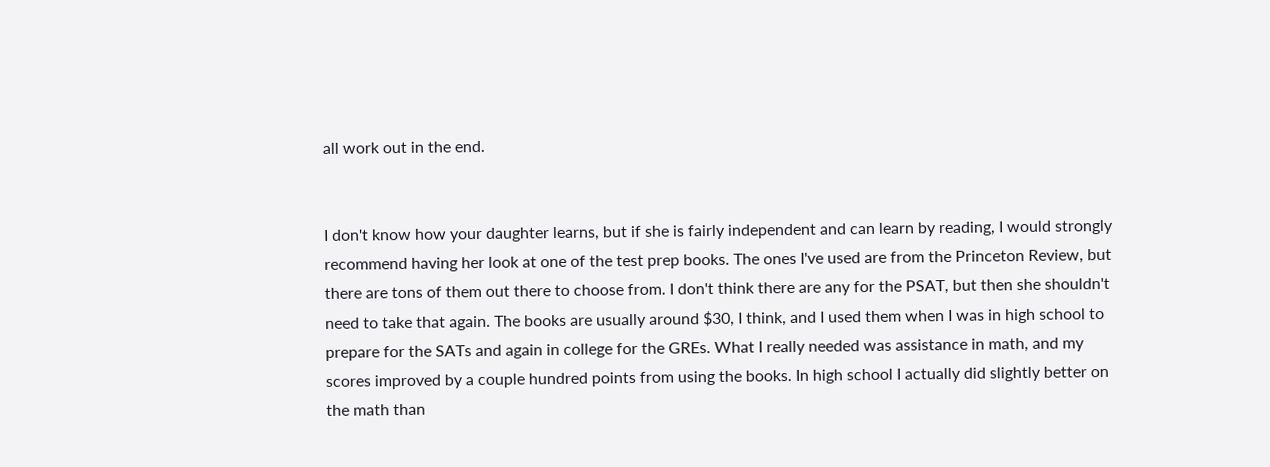all work out in the end.


I don't know how your daughter learns, but if she is fairly independent and can learn by reading, I would strongly recommend having her look at one of the test prep books. The ones I've used are from the Princeton Review, but there are tons of them out there to choose from. I don't think there are any for the PSAT, but then she shouldn't need to take that again. The books are usually around $30, I think, and I used them when I was in high school to prepare for the SATs and again in college for the GREs. What I really needed was assistance in math, and my scores improved by a couple hundred points from using the books. In high school I actually did slightly better on the math than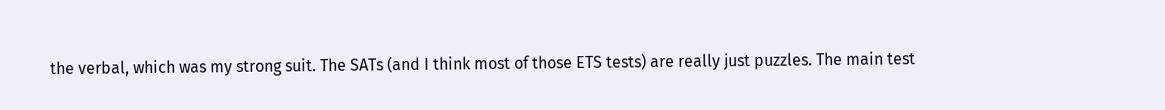the verbal, which was my strong suit. The SATs (and I think most of those ETS tests) are really just puzzles. The main test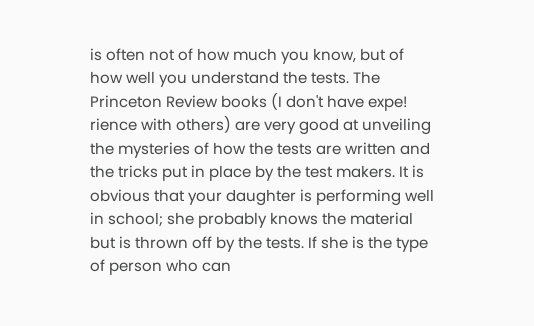is often not of how much you know, but of how well you understand the tests. The Princeton Review books (I don't have expe! rience with others) are very good at unveiling the mysteries of how the tests are written and the tricks put in place by the test makers. It is obvious that your daughter is performing well in school; she probably knows the material but is thrown off by the tests. If she is the type of person who can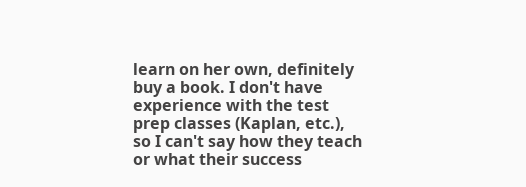learn on her own, definitely buy a book. I don't have experience with the test prep classes (Kaplan, etc.), so I can't say how they teach or what their success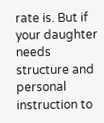rate is. But if your daughter needs structure and personal instruction to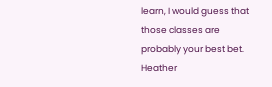learn, I would guess that those classes are probably your best bet. Heather